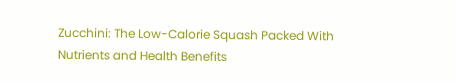Zucchini: The Low-Calorie Squash Packed With Nutrients and Health Benefits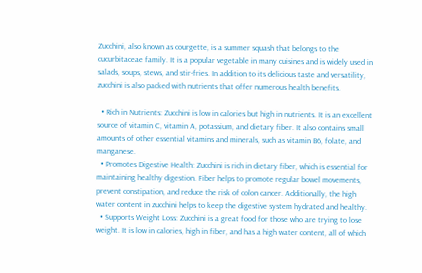Zucchini, also known as courgette, is a summer squash that belongs to the cucurbitaceae family. It is a popular vegetable in many cuisines and is widely used in salads, soups, stews, and stir-fries. In addition to its delicious taste and versatility, zucchini is also packed with nutrients that offer numerous health benefits.

  • Rich in Nutrients: Zucchini is low in calories but high in nutrients. It is an excellent source of vitamin C, vitamin A, potassium, and dietary fiber. It also contains small amounts of other essential vitamins and minerals, such as vitamin B6, folate, and manganese.
  • Promotes Digestive Health: Zucchini is rich in dietary fiber, which is essential for maintaining healthy digestion. Fiber helps to promote regular bowel movements, prevent constipation, and reduce the risk of colon cancer. Additionally, the high water content in zucchini helps to keep the digestive system hydrated and healthy.
  • Supports Weight Loss: Zucchini is a great food for those who are trying to lose weight. It is low in calories, high in fiber, and has a high water content, all of which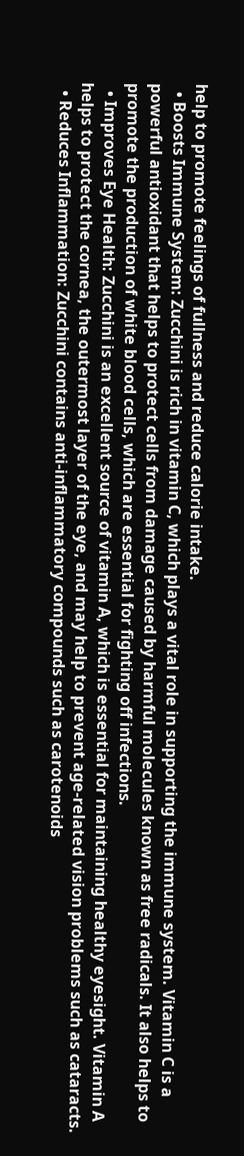help to promote feelings of fullness and reduce calorie intake.
  • Boosts Immune System: Zucchini is rich in vitamin C, which plays a vital role in supporting the immune system. Vitamin C is a powerful antioxidant that helps to protect cells from damage caused by harmful molecules known as free radicals. It also helps to promote the production of white blood cells, which are essential for fighting off infections.
  • Improves Eye Health: Zucchini is an excellent source of vitamin A, which is essential for maintaining healthy eyesight. Vitamin A helps to protect the cornea, the outermost layer of the eye, and may help to prevent age-related vision problems such as cataracts.
  • Reduces Inflammation: Zucchini contains anti-inflammatory compounds such as carotenoids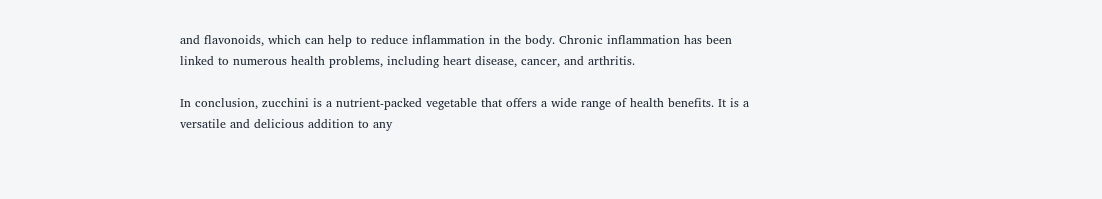and flavonoids, which can help to reduce inflammation in the body. Chronic inflammation has been linked to numerous health problems, including heart disease, cancer, and arthritis.

In conclusion, zucchini is a nutrient-packed vegetable that offers a wide range of health benefits. It is a versatile and delicious addition to any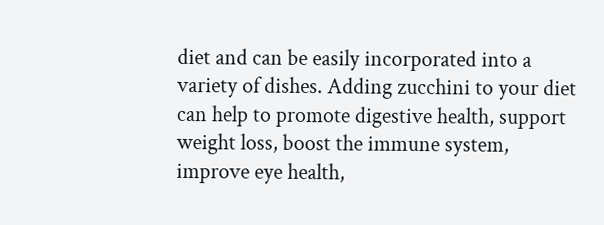diet and can be easily incorporated into a variety of dishes. Adding zucchini to your diet can help to promote digestive health, support weight loss, boost the immune system, improve eye health,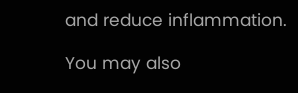and reduce inflammation.

You may also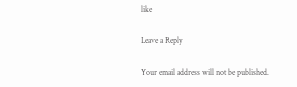like

Leave a Reply

Your email address will not be published.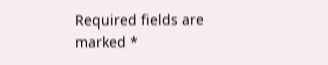Required fields are marked *